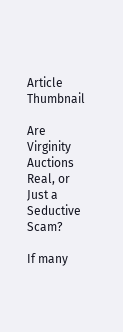Article Thumbnail

Are Virginity Auctions Real, or Just a Seductive Scam?

If many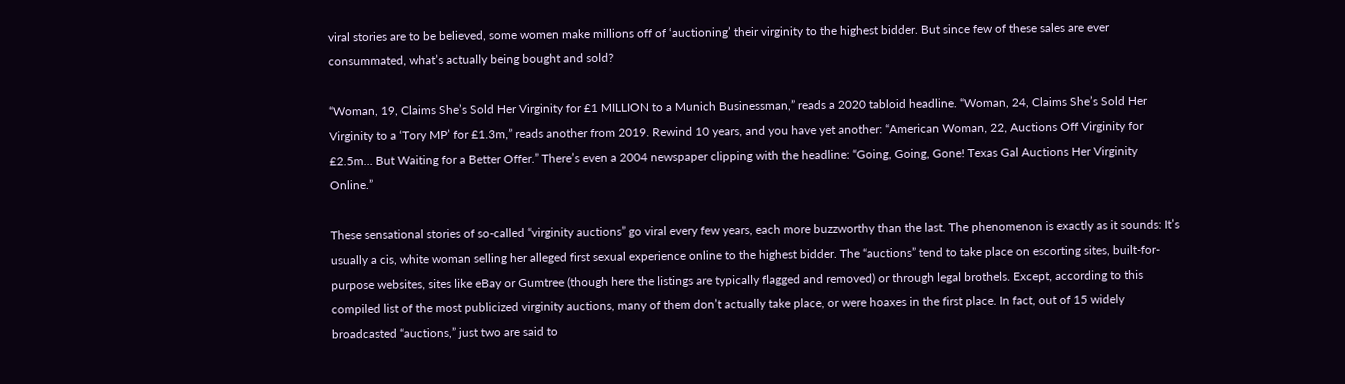viral stories are to be believed, some women make millions off of ‘auctioning’ their virginity to the highest bidder. But since few of these sales are ever consummated, what’s actually being bought and sold?

“Woman, 19, Claims She’s Sold Her Virginity for £1 MILLION to a Munich Businessman,” reads a 2020 tabloid headline. “Woman, 24, Claims She’s Sold Her Virginity to a ‘Tory MP’ for £1.3m,” reads another from 2019. Rewind 10 years, and you have yet another: “American Woman, 22, Auctions Off Virginity for £2.5m… But Waiting for a Better Offer.” There’s even a 2004 newspaper clipping with the headline: “Going, Going, Gone! Texas Gal Auctions Her Virginity Online.”

These sensational stories of so-called “virginity auctions” go viral every few years, each more buzzworthy than the last. The phenomenon is exactly as it sounds: It’s usually a cis, white woman selling her alleged first sexual experience online to the highest bidder. The “auctions” tend to take place on escorting sites, built-for-purpose websites, sites like eBay or Gumtree (though here the listings are typically flagged and removed) or through legal brothels. Except, according to this compiled list of the most publicized virginity auctions, many of them don’t actually take place, or were hoaxes in the first place. In fact, out of 15 widely broadcasted “auctions,” just two are said to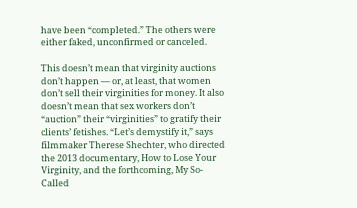have been “completed.” The others were either faked, unconfirmed or canceled.

This doesn’t mean that virginity auctions don’t happen — or, at least, that women don’t sell their virginities for money. It also doesn’t mean that sex workers don’t “auction” their “virginities” to gratify their clients’ fetishes. “Let’s demystify it,” says filmmaker Therese Shechter, who directed the 2013 documentary, How to Lose Your Virginity, and the forthcoming, My So-Called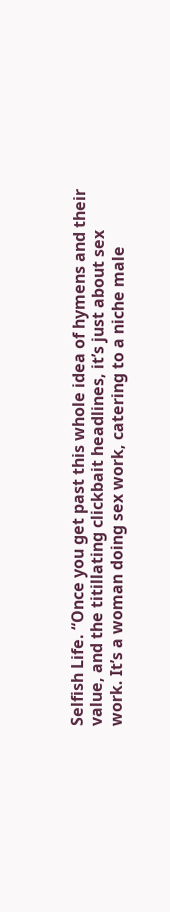Selfish Life. “Once you get past this whole idea of hymens and their value, and the titillating clickbait headlines, it’s just about sex work. It’s a woman doing sex work, catering to a niche male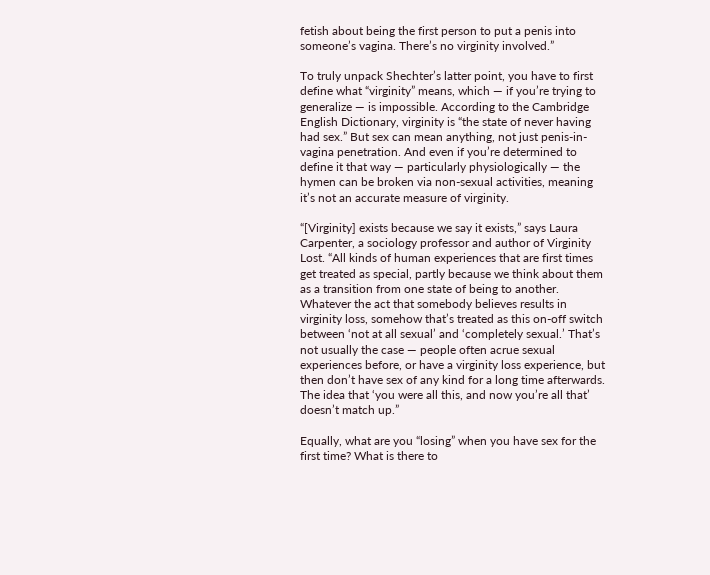fetish about being the first person to put a penis into someone’s vagina. There’s no virginity involved.”

To truly unpack Shechter’s latter point, you have to first define what “virginity” means, which — if you’re trying to generalize — is impossible. According to the Cambridge English Dictionary, virginity is “the state of never having had sex.” But sex can mean anything, not just penis-in-vagina penetration. And even if you’re determined to define it that way — particularly physiologically — the hymen can be broken via non-sexual activities, meaning it’s not an accurate measure of virginity.

“[Virginity] exists because we say it exists,” says Laura Carpenter, a sociology professor and author of Virginity Lost. “All kinds of human experiences that are first times get treated as special, partly because we think about them as a transition from one state of being to another. Whatever the act that somebody believes results in virginity loss, somehow that’s treated as this on-off switch between ‘not at all sexual’ and ‘completely sexual.’ That’s not usually the case — people often acrue sexual experiences before, or have a virginity loss experience, but then don’t have sex of any kind for a long time afterwards. The idea that ‘you were all this, and now you’re all that’ doesn’t match up.”

Equally, what are you “losing” when you have sex for the first time? What is there to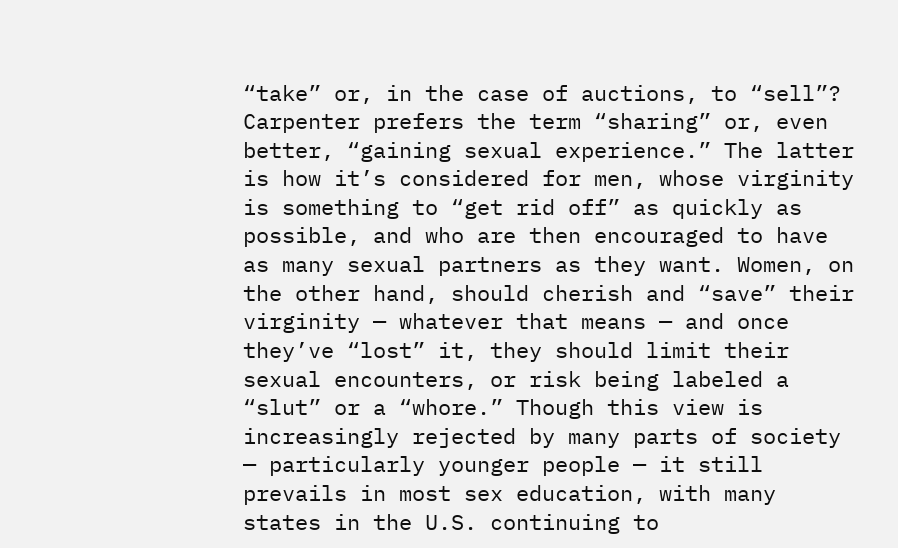“take” or, in the case of auctions, to “sell”? Carpenter prefers the term “sharing” or, even better, “gaining sexual experience.” The latter is how it’s considered for men, whose virginity is something to “get rid off” as quickly as possible, and who are then encouraged to have as many sexual partners as they want. Women, on the other hand, should cherish and “save” their virginity — whatever that means — and once they’ve “lost” it, they should limit their sexual encounters, or risk being labeled a “slut” or a “whore.” Though this view is increasingly rejected by many parts of society — particularly younger people — it still prevails in most sex education, with many states in the U.S. continuing to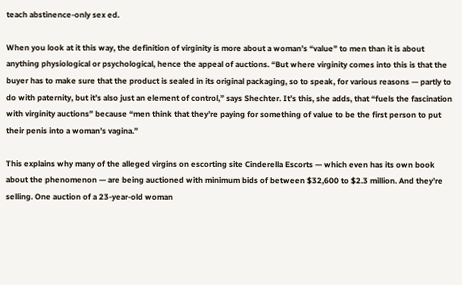teach abstinence-only sex ed.

When you look at it this way, the definition of virginity is more about a woman’s “value” to men than it is about anything physiological or psychological, hence the appeal of auctions. “But where virginity comes into this is that the buyer has to make sure that the product is sealed in its original packaging, so to speak, for various reasons — partly to do with paternity, but it’s also just an element of control,” says Shechter. It’s this, she adds, that “fuels the fascination with virginity auctions” because “men think that they’re paying for something of value to be the first person to put their penis into a woman’s vagina.”

This explains why many of the alleged virgins on escorting site Cinderella Escorts — which even has its own book about the phenomenon — are being auctioned with minimum bids of between $32,600 to $2.3 million. And they’re selling. One auction of a 23-year-old woman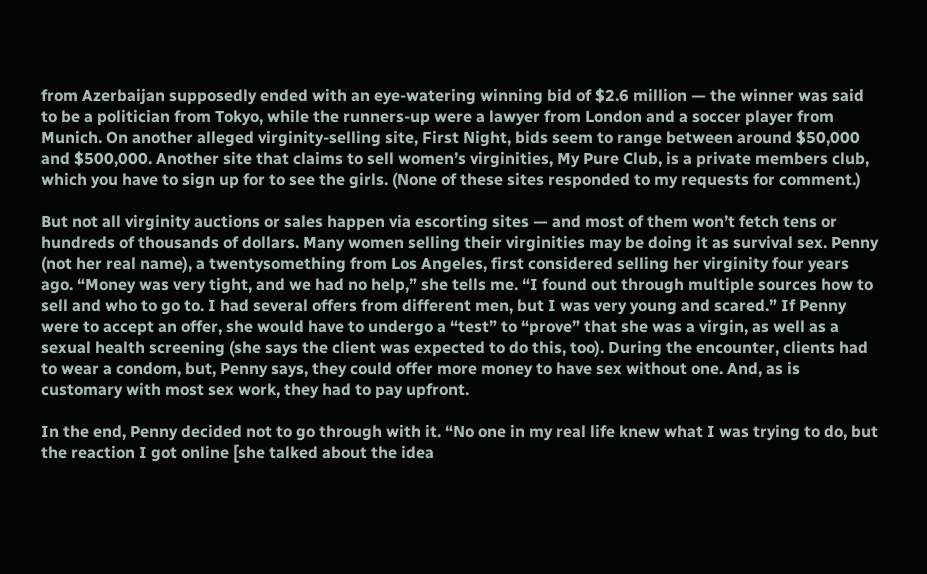from Azerbaijan supposedly ended with an eye-watering winning bid of $2.6 million — the winner was said to be a politician from Tokyo, while the runners-up were a lawyer from London and a soccer player from Munich. On another alleged virginity-selling site, First Night, bids seem to range between around $50,000 and $500,000. Another site that claims to sell women’s virginities, My Pure Club, is a private members club, which you have to sign up for to see the girls. (None of these sites responded to my requests for comment.)

But not all virginity auctions or sales happen via escorting sites — and most of them won’t fetch tens or hundreds of thousands of dollars. Many women selling their virginities may be doing it as survival sex. Penny (not her real name), a twentysomething from Los Angeles, first considered selling her virginity four years ago. “Money was very tight, and we had no help,” she tells me. “I found out through multiple sources how to sell and who to go to. I had several offers from different men, but I was very young and scared.” If Penny were to accept an offer, she would have to undergo a “test” to “prove” that she was a virgin, as well as a sexual health screening (she says the client was expected to do this, too). During the encounter, clients had to wear a condom, but, Penny says, they could offer more money to have sex without one. And, as is customary with most sex work, they had to pay upfront.

In the end, Penny decided not to go through with it. “No one in my real life knew what I was trying to do, but the reaction I got online [she talked about the idea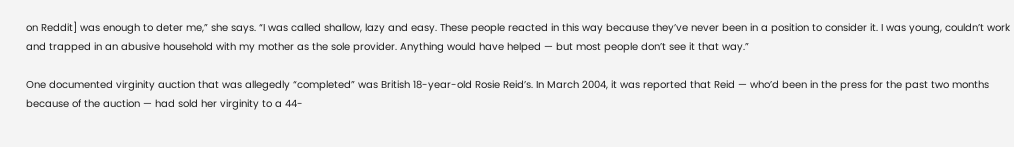on Reddit] was enough to deter me,” she says. “I was called shallow, lazy and easy. These people reacted in this way because they’ve never been in a position to consider it. I was young, couldn’t work and trapped in an abusive household with my mother as the sole provider. Anything would have helped — but most people don’t see it that way.”

One documented virginity auction that was allegedly “completed” was British 18-year-old Rosie Reid’s. In March 2004, it was reported that Reid — who’d been in the press for the past two months because of the auction — had sold her virginity to a 44-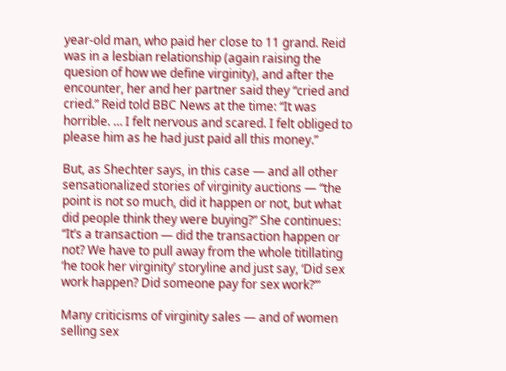year-old man, who paid her close to 11 grand. Reid was in a lesbian relationship (again raising the quesion of how we define virginity), and after the encounter, her and her partner said they “cried and cried.” Reid told BBC News at the time: “It was horrible. … I felt nervous and scared. I felt obliged to please him as he had just paid all this money.”

But, as Shechter says, in this case — and all other sensationalized stories of virginity auctions — “the point is not so much, did it happen or not, but what did people think they were buying?” She continues: “It’s a transaction — did the transaction happen or not? We have to pull away from the whole titillating ‘he took her virginity’ storyline and just say, ‘Did sex work happen? Did someone pay for sex work?’”

Many criticisms of virginity sales — and of women selling sex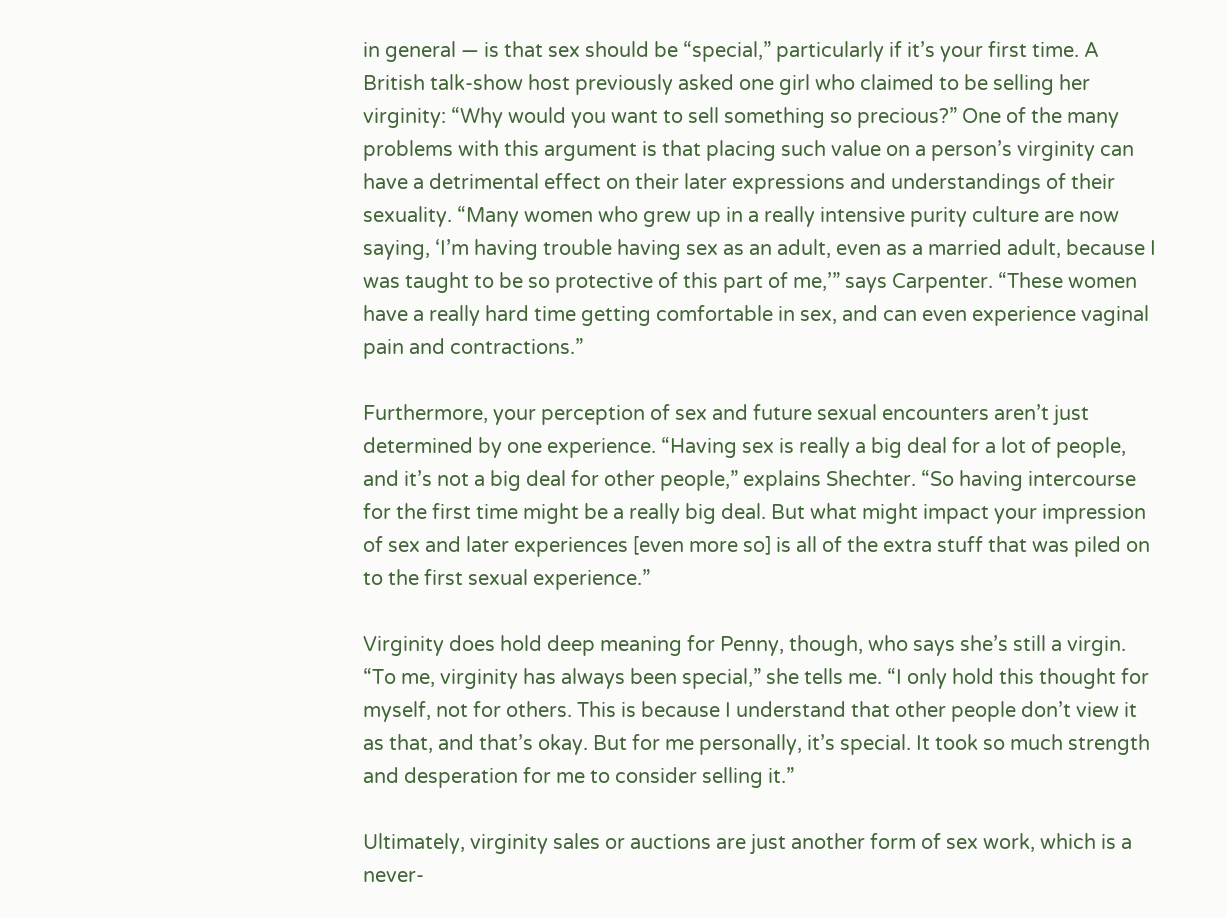in general — is that sex should be “special,” particularly if it’s your first time. A British talk-show host previously asked one girl who claimed to be selling her virginity: “Why would you want to sell something so precious?” One of the many problems with this argument is that placing such value on a person’s virginity can have a detrimental effect on their later expressions and understandings of their sexuality. “Many women who grew up in a really intensive purity culture are now saying, ‘I’m having trouble having sex as an adult, even as a married adult, because I was taught to be so protective of this part of me,’” says Carpenter. “These women have a really hard time getting comfortable in sex, and can even experience vaginal pain and contractions.”

Furthermore, your perception of sex and future sexual encounters aren’t just determined by one experience. “Having sex is really a big deal for a lot of people, and it’s not a big deal for other people,” explains Shechter. “So having intercourse for the first time might be a really big deal. But what might impact your impression of sex and later experiences [even more so] is all of the extra stuff that was piled on to the first sexual experience.”

Virginity does hold deep meaning for Penny, though, who says she’s still a virgin. “To me, virginity has always been special,” she tells me. “I only hold this thought for myself, not for others. This is because I understand that other people don’t view it as that, and that’s okay. But for me personally, it’s special. It took so much strength and desperation for me to consider selling it.”

Ultimately, virginity sales or auctions are just another form of sex work, which is a never-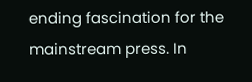ending fascination for the mainstream press. In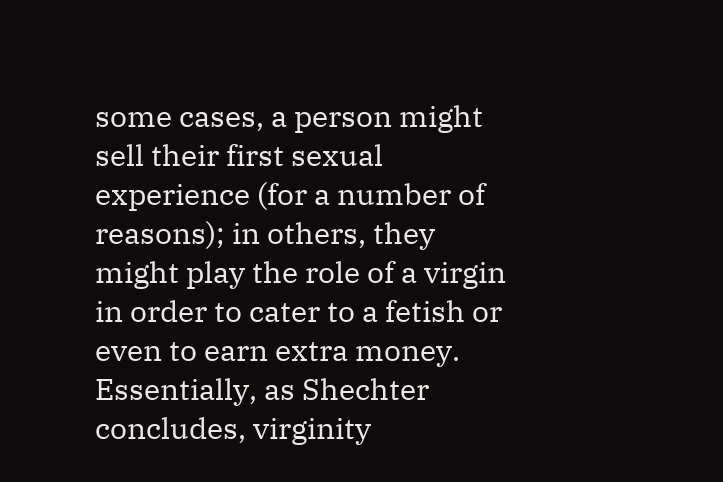some cases, a person might sell their first sexual experience (for a number of reasons); in others, they might play the role of a virgin in order to cater to a fetish or even to earn extra money. Essentially, as Shechter concludes, virginity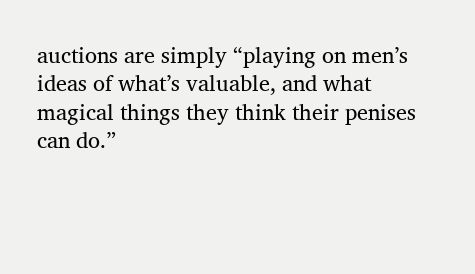auctions are simply “playing on men’s ideas of what’s valuable, and what magical things they think their penises can do.”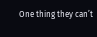One thing they can’t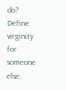do? Define virginity for someone else.